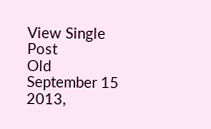View Single Post
Old September 15 2013,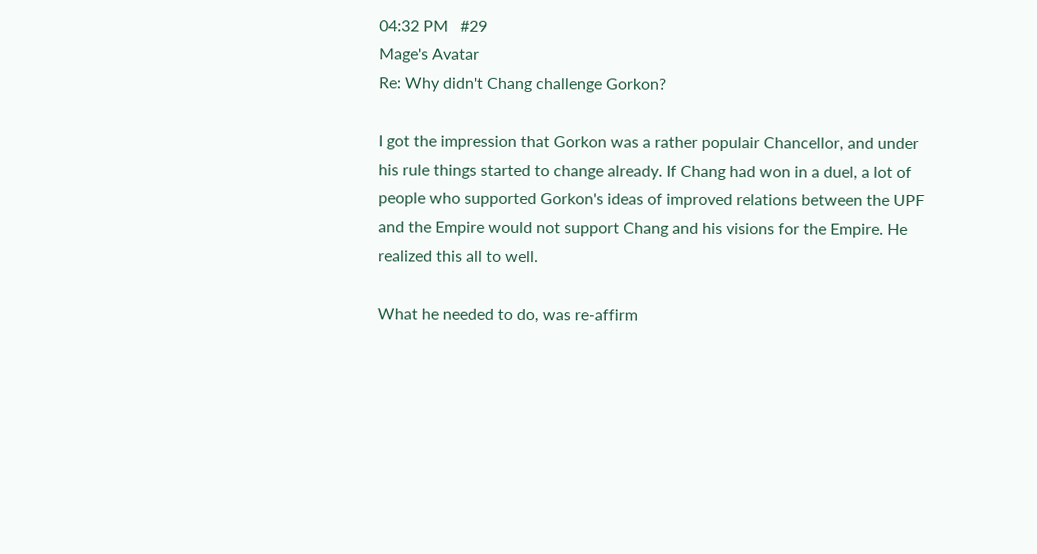04:32 PM   #29
Mage's Avatar
Re: Why didn't Chang challenge Gorkon?

I got the impression that Gorkon was a rather populair Chancellor, and under his rule things started to change already. If Chang had won in a duel, a lot of people who supported Gorkon's ideas of improved relations between the UPF and the Empire would not support Chang and his visions for the Empire. He realized this all to well.

What he needed to do, was re-affirm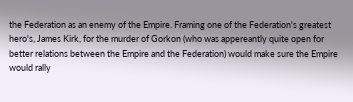the Federation as an enemy of the Empire. Framing one of the Federation's greatest hero's, James Kirk, for the murder of Gorkon (who was appereantly quite open for better relations between the Empire and the Federation) would make sure the Empire would rally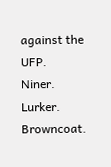against the UFP.
Niner. Lurker. Browncoat.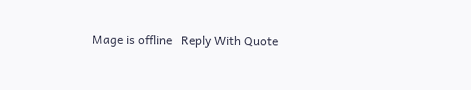Mage is offline   Reply With Quote